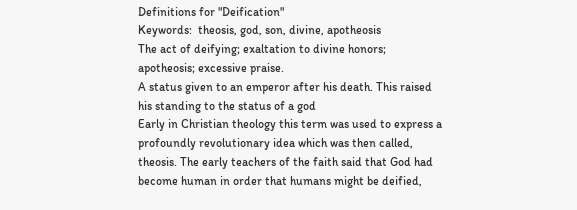Definitions for "Deification"
Keywords:  theosis, god, son, divine, apotheosis
The act of deifying; exaltation to divine honors; apotheosis; excessive praise.
A status given to an emperor after his death. This raised his standing to the status of a god
Early in Christian theology this term was used to express a profoundly revolutionary idea which was then called, theosis. The early teachers of the faith said that God had become human in order that humans might be deified,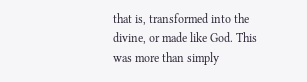that is, transformed into the divine, or made like God. This was more than simply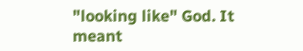"looking like" God. It meant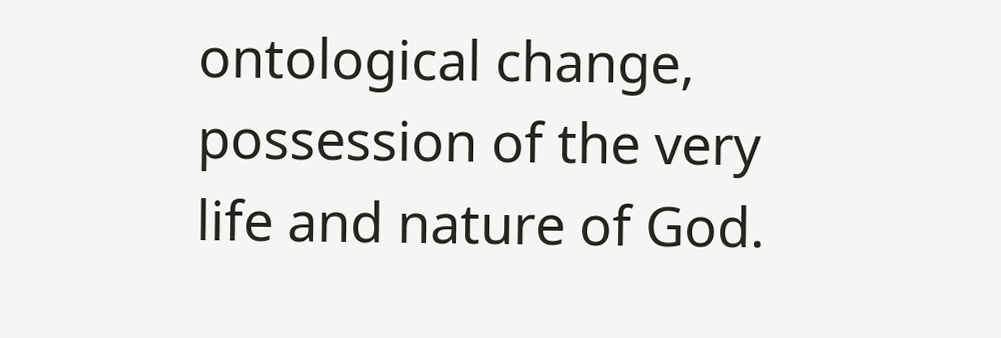ontological change, possession of the very life and nature of God.